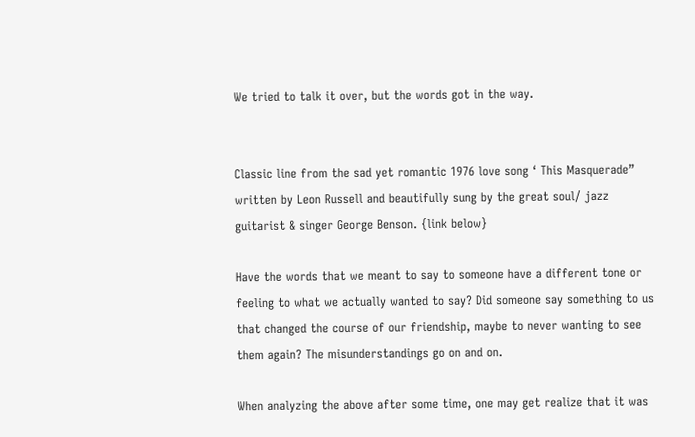We tried to talk it over, but the words got in the way.


Classic line from the sad yet romantic 1976 love song ‘ This Masquerade” written by Leon Russell and beautifully sung by the great soul/ jazz guitarist & singer George Benson. {link below}

Have the words that we meant to say to someone have a different tone or feeling to what we actually wanted to say? Did someone say something to us that changed the course of our friendship, maybe to never wanting to see them again? The misunderstandings go on and on.

When analyzing the above after some time, one may get realize that it was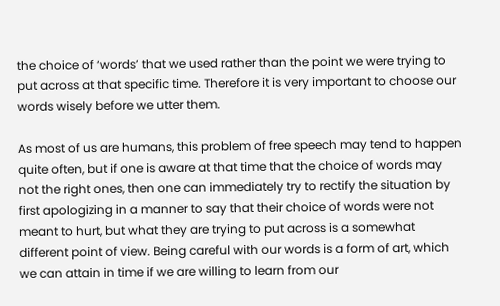the choice of ‘words’ that we used rather than the point we were trying to put across at that specific time. Therefore it is very important to choose our words wisely before we utter them.

As most of us are humans, this problem of free speech may tend to happen quite often, but if one is aware at that time that the choice of words may not the right ones, then one can immediately try to rectify the situation by first apologizing in a manner to say that their choice of words were not meant to hurt, but what they are trying to put across is a somewhat different point of view. Being careful with our words is a form of art, which we can attain in time if we are willing to learn from our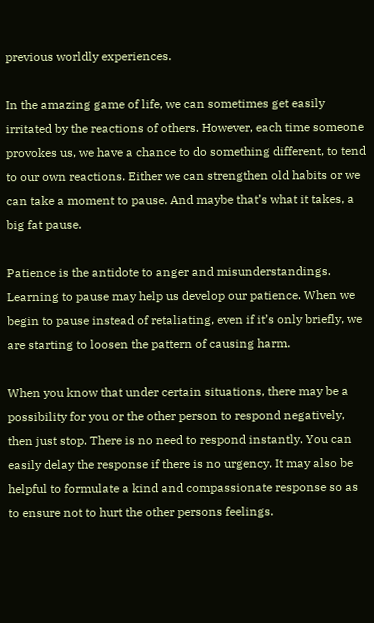previous worldly experiences.

In the amazing game of life, we can sometimes get easily irritated by the reactions of others. However, each time someone provokes us, we have a chance to do something different, to tend to our own reactions. Either we can strengthen old habits or we can take a moment to pause. And maybe that’s what it takes, a big fat pause.

Patience is the antidote to anger and misunderstandings. Learning to pause may help us develop our patience. When we begin to pause instead of retaliating, even if it’s only briefly, we are starting to loosen the pattern of causing harm.

When you know that under certain situations, there may be a possibility for you or the other person to respond negatively, then just stop. There is no need to respond instantly. You can easily delay the response if there is no urgency. It may also be helpful to formulate a kind and compassionate response so as to ensure not to hurt the other persons feelings.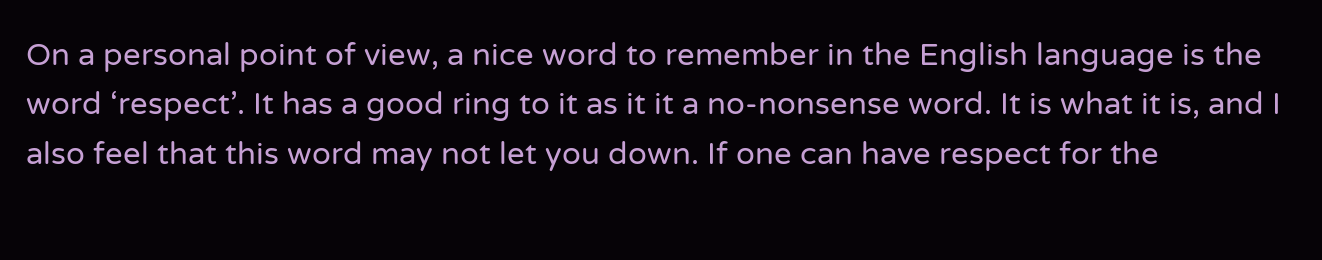On a personal point of view, a nice word to remember in the English language is the word ‘respect’. It has a good ring to it as it it a no-nonsense word. It is what it is, and I also feel that this word may not let you down. If one can have respect for the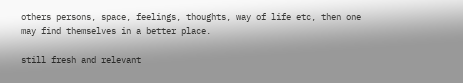others persons, space, feelings, thoughts, way of life etc, then one may find themselves in a better place.

still fresh and relevant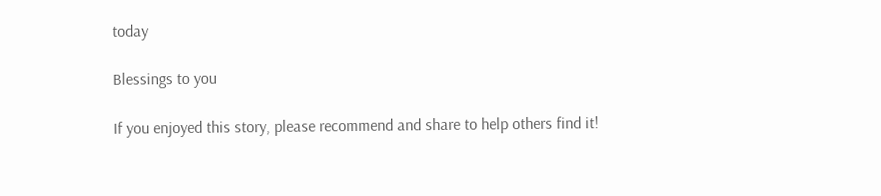today

Blessings to you

If you enjoyed this story, please recommend and share to help others find it!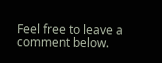Feel free to leave a comment below.